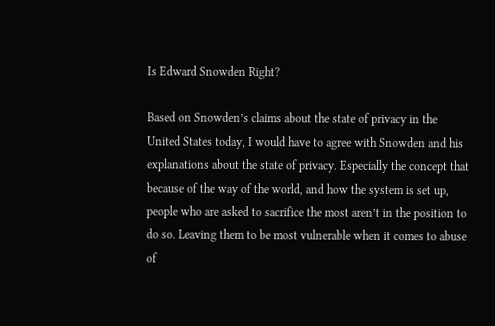Is Edward Snowden Right?

Based on Snowden’s claims about the state of privacy in the United States today, I would have to agree with Snowden and his explanations about the state of privacy. Especially the concept that because of the way of the world, and how the system is set up, people who are asked to sacrifice the most aren’t in the position to do so. Leaving them to be most vulnerable when it comes to abuse of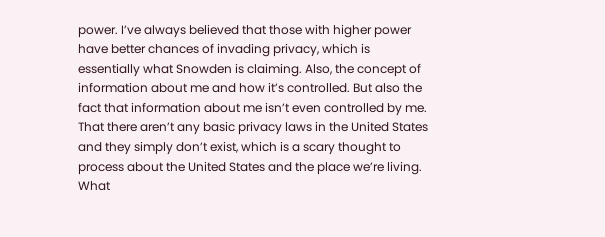power. I’ve always believed that those with higher power have better chances of invading privacy, which is essentially what Snowden is claiming. Also, the concept of information about me and how it’s controlled. But also the fact that information about me isn’t even controlled by me. That there aren’t any basic privacy laws in the United States and they simply don’t exist, which is a scary thought to process about the United States and the place we’re living. What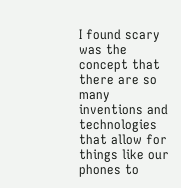I found scary was the concept that there are so many inventions and technologies that allow for things like our phones to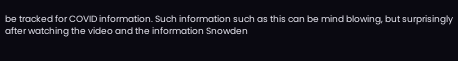be tracked for COVID information. Such information such as this can be mind blowing, but surprisingly after watching the video and the information Snowden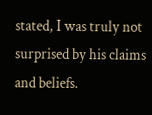stated, I was truly not surprised by his claims and beliefs.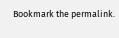Bookmark the permalink.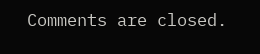Comments are closed.